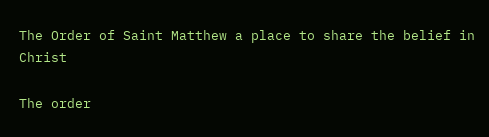The Order of Saint Matthew a place to share the belief in Christ

The order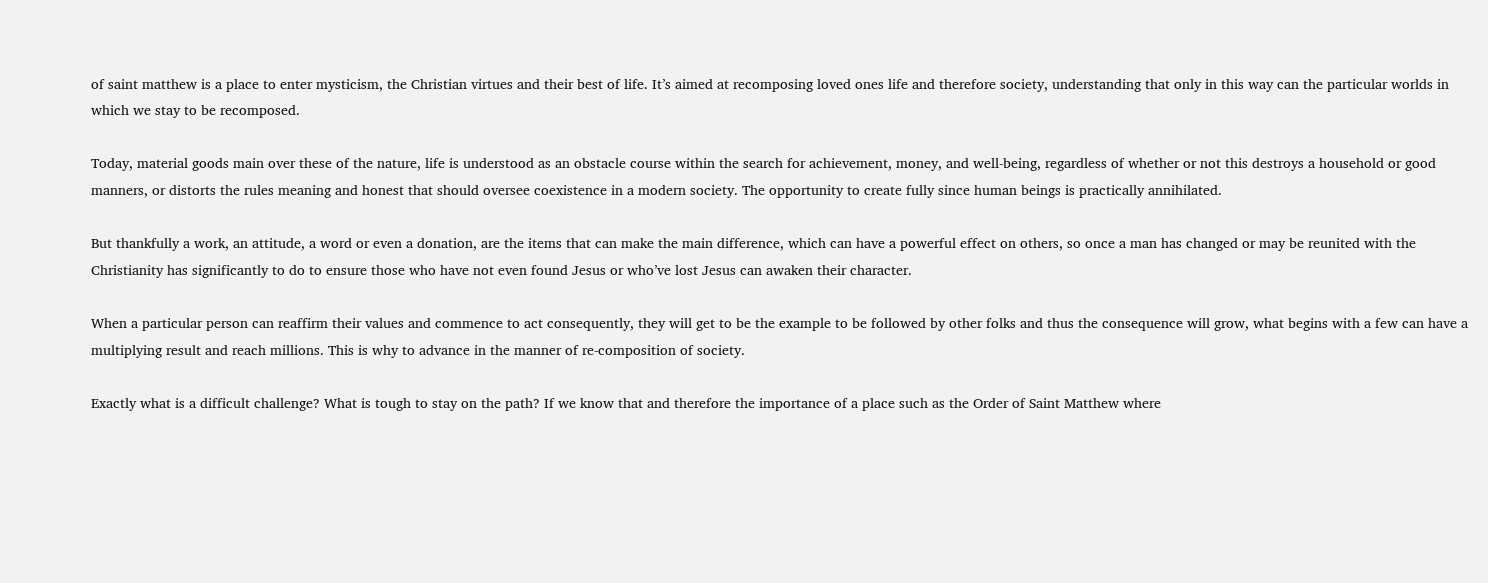of saint matthew is a place to enter mysticism, the Christian virtues and their best of life. It’s aimed at recomposing loved ones life and therefore society, understanding that only in this way can the particular worlds in which we stay to be recomposed.

Today, material goods main over these of the nature, life is understood as an obstacle course within the search for achievement, money, and well-being, regardless of whether or not this destroys a household or good manners, or distorts the rules meaning and honest that should oversee coexistence in a modern society. The opportunity to create fully since human beings is practically annihilated.

But thankfully a work, an attitude, a word or even a donation, are the items that can make the main difference, which can have a powerful effect on others, so once a man has changed or may be reunited with the Christianity has significantly to do to ensure those who have not even found Jesus or who’ve lost Jesus can awaken their character.

When a particular person can reaffirm their values and commence to act consequently, they will get to be the example to be followed by other folks and thus the consequence will grow, what begins with a few can have a multiplying result and reach millions. This is why to advance in the manner of re-composition of society.

Exactly what is a difficult challenge? What is tough to stay on the path? If we know that and therefore the importance of a place such as the Order of Saint Matthew where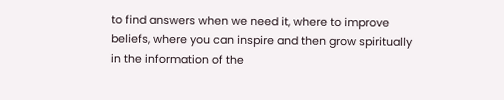to find answers when we need it, where to improve beliefs, where you can inspire and then grow spiritually in the information of the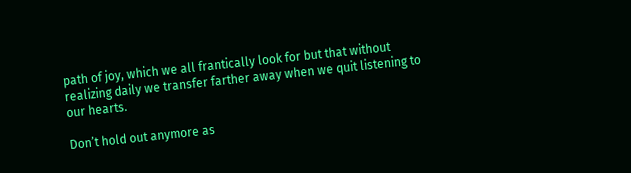path of joy, which we all frantically look for but that without realizing daily we transfer farther away when we quit listening to our hearts.

Don’t hold out anymore as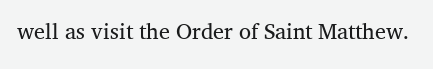well as visit the Order of Saint Matthew.